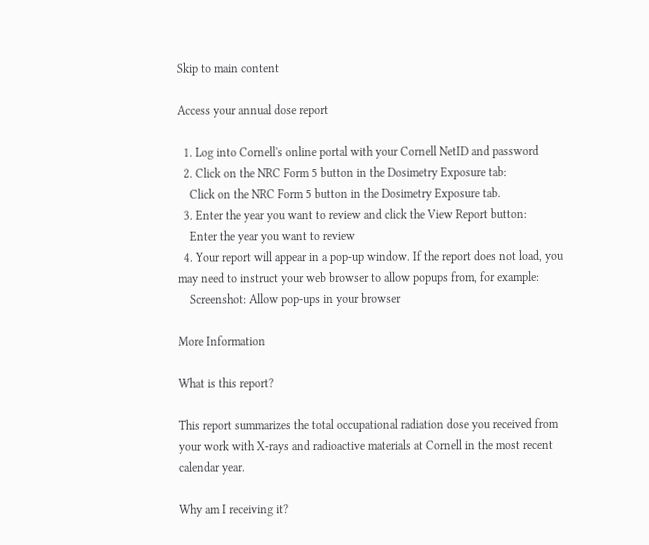Skip to main content

Access your annual dose report

  1. Log into Cornell's online portal with your Cornell NetID and password
  2. Click on the NRC Form 5 button in the Dosimetry Exposure tab:
    Click on the NRC Form 5 button in the Dosimetry Exposure tab.
  3. Enter the year you want to review and click the View Report button:
    Enter the year you want to review
  4. Your report will appear in a pop-up window. If the report does not load, you may need to instruct your web browser to allow popups from, for example:
    Screenshot: Allow pop-ups in your browser

More Information

What is this report?

This report summarizes the total occupational radiation dose you received from your work with X-rays and radioactive materials at Cornell in the most recent calendar year.

Why am I receiving it?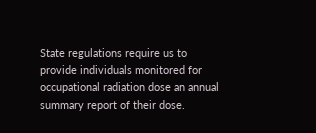State regulations require us to provide individuals monitored for occupational radiation dose an annual summary report of their dose.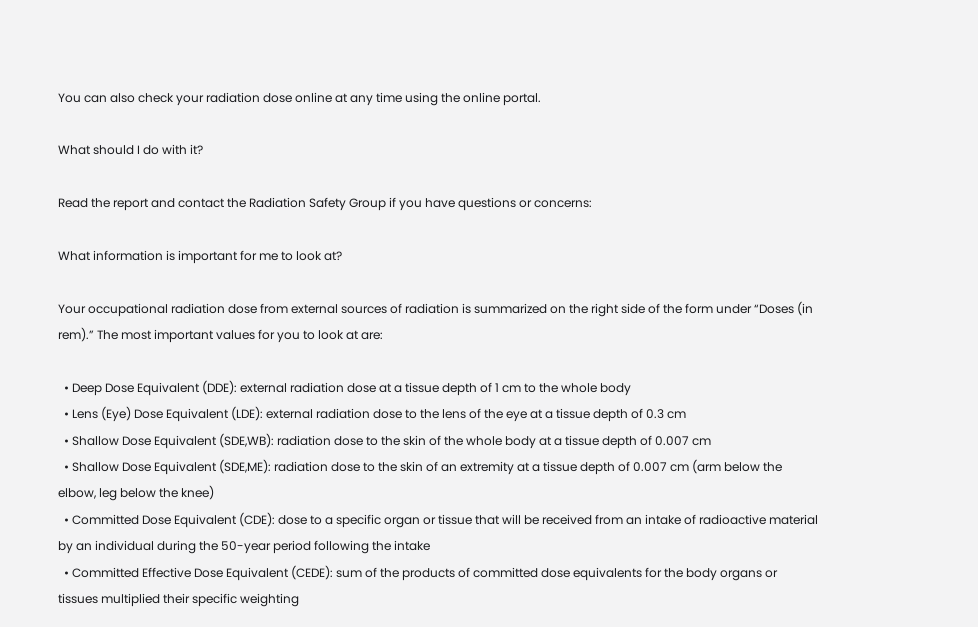You can also check your radiation dose online at any time using the online portal.

What should I do with it?

Read the report and contact the Radiation Safety Group if you have questions or concerns:

What information is important for me to look at?

Your occupational radiation dose from external sources of radiation is summarized on the right side of the form under “Doses (in rem).” The most important values for you to look at are:

  • Deep Dose Equivalent (DDE): external radiation dose at a tissue depth of 1 cm to the whole body
  • Lens (Eye) Dose Equivalent (LDE): external radiation dose to the lens of the eye at a tissue depth of 0.3 cm
  • Shallow Dose Equivalent (SDE,WB): radiation dose to the skin of the whole body at a tissue depth of 0.007 cm
  • Shallow Dose Equivalent (SDE,ME): radiation dose to the skin of an extremity at a tissue depth of 0.007 cm (arm below the elbow, leg below the knee)
  • Committed Dose Equivalent (CDE): dose to a specific organ or tissue that will be received from an intake of radioactive material by an individual during the 50-year period following the intake
  • Committed Effective Dose Equivalent (CEDE): sum of the products of committed dose equivalents for the body organs or tissues multiplied their specific weighting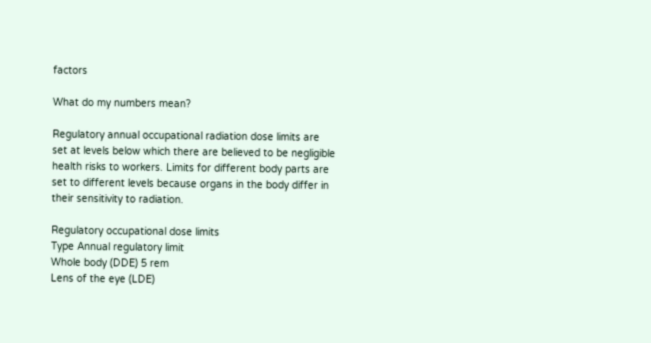factors

What do my numbers mean?

Regulatory annual occupational radiation dose limits are set at levels below which there are believed to be negligible health risks to workers. Limits for different body parts are set to different levels because organs in the body differ in their sensitivity to radiation.

Regulatory occupational dose limits
Type Annual regulatory limit
Whole body (DDE) 5 rem
Lens of the eye (LDE)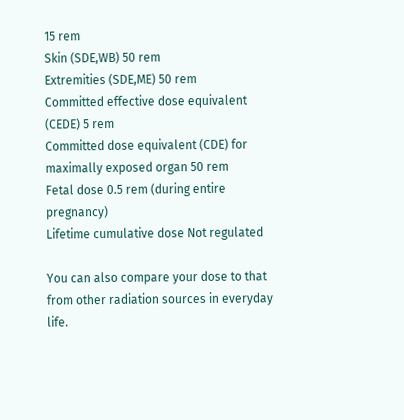15 rem
Skin (SDE,WB) 50 rem
Extremities (SDE,ME) 50 rem
Committed effective dose equivalent (CEDE) 5 rem
Committed dose equivalent (CDE) for maximally exposed organ 50 rem
Fetal dose 0.5 rem (during entire pregnancy)
Lifetime cumulative dose Not regulated

You can also compare your dose to that from other radiation sources in everyday life.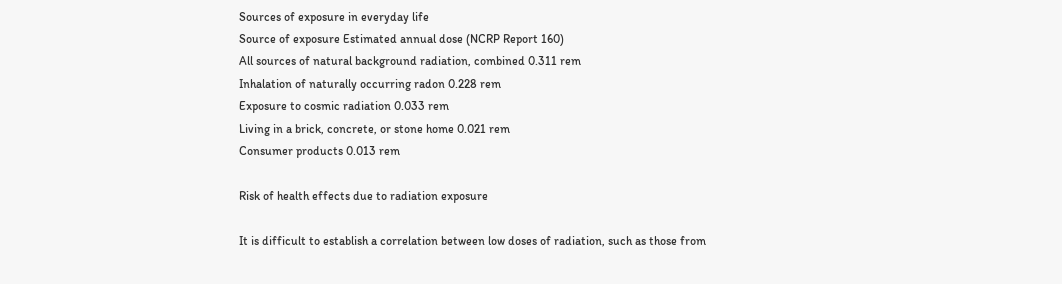Sources of exposure in everyday life
Source of exposure Estimated annual dose (NCRP Report 160)
All sources of natural background radiation, combined 0.311 rem
Inhalation of naturally occurring radon 0.228 rem
Exposure to cosmic radiation 0.033 rem
Living in a brick, concrete, or stone home 0.021 rem
Consumer products 0.013 rem

Risk of health effects due to radiation exposure

It is difficult to establish a correlation between low doses of radiation, such as those from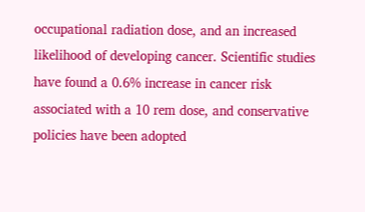occupational radiation dose, and an increased likelihood of developing cancer. Scientific studies have found a 0.6% increase in cancer risk associated with a 10 rem dose, and conservative policies have been adopted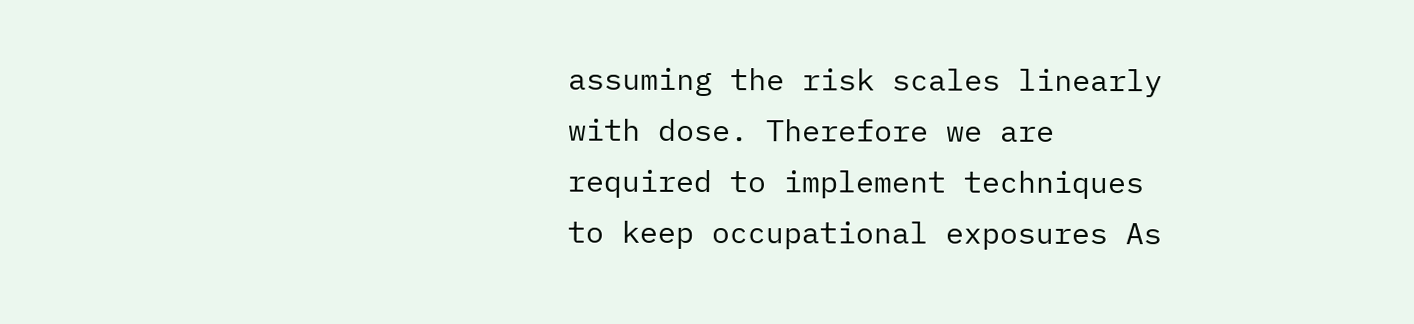assuming the risk scales linearly with dose. Therefore we are required to implement techniques to keep occupational exposures As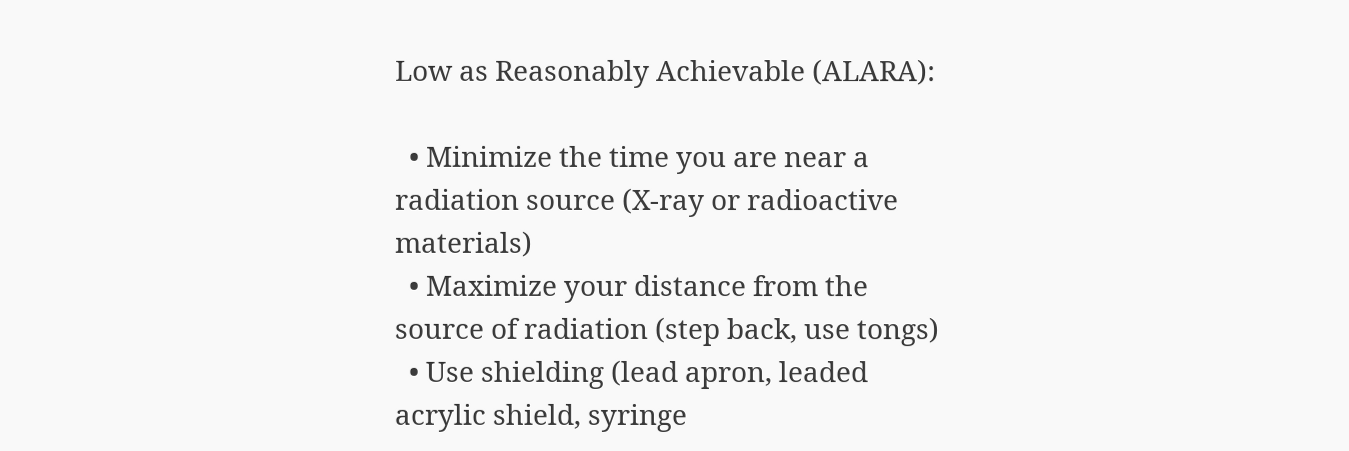Low as Reasonably Achievable (ALARA):

  • Minimize the time you are near a radiation source (X-ray or radioactive materials)
  • Maximize your distance from the source of radiation (step back, use tongs)
  • Use shielding (lead apron, leaded acrylic shield, syringe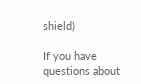shield)

If you have questions about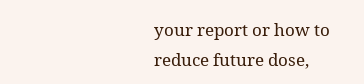your report or how to reduce future dose,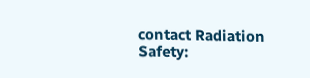contact Radiation Safety: